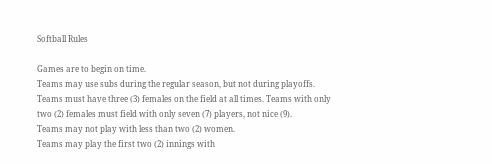Softball Rules

Games are to begin on time.
Teams may use subs during the regular season, but not during playoffs.
Teams must have three (3) females on the field at all times. Teams with only two (2) females must field with only seven (7) players, not nice (9).
Teams may not play with less than two (2) women.
Teams may play the first two (2) innings with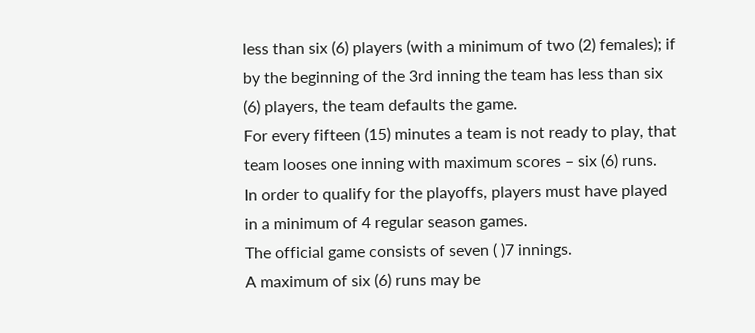less than six (6) players (with a minimum of two (2) females); if by the beginning of the 3rd inning the team has less than six (6) players, the team defaults the game.
For every fifteen (15) minutes a team is not ready to play, that team looses one inning with maximum scores – six (6) runs.
In order to qualify for the playoffs, players must have played in a minimum of 4 regular season games.
The official game consists of seven ( )7 innings.
A maximum of six (6) runs may be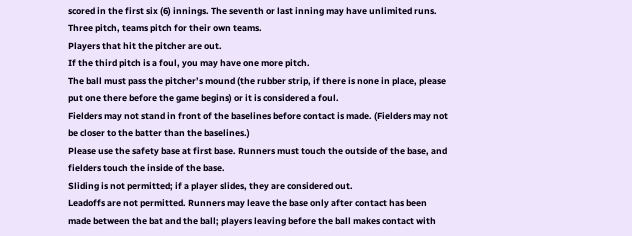scored in the first six (6) innings. The seventh or last inning may have unlimited runs.
Three pitch, teams pitch for their own teams.
Players that hit the pitcher are out.
If the third pitch is a foul, you may have one more pitch.
The ball must pass the pitcher’s mound (the rubber strip, if there is none in place, please put one there before the game begins) or it is considered a foul.
Fielders may not stand in front of the baselines before contact is made. (Fielders may not be closer to the batter than the baselines.)
Please use the safety base at first base. Runners must touch the outside of the base, and fielders touch the inside of the base.
Sliding is not permitted; if a player slides, they are considered out.
Leadoffs are not permitted. Runners may leave the base only after contact has been made between the bat and the ball; players leaving before the ball makes contact with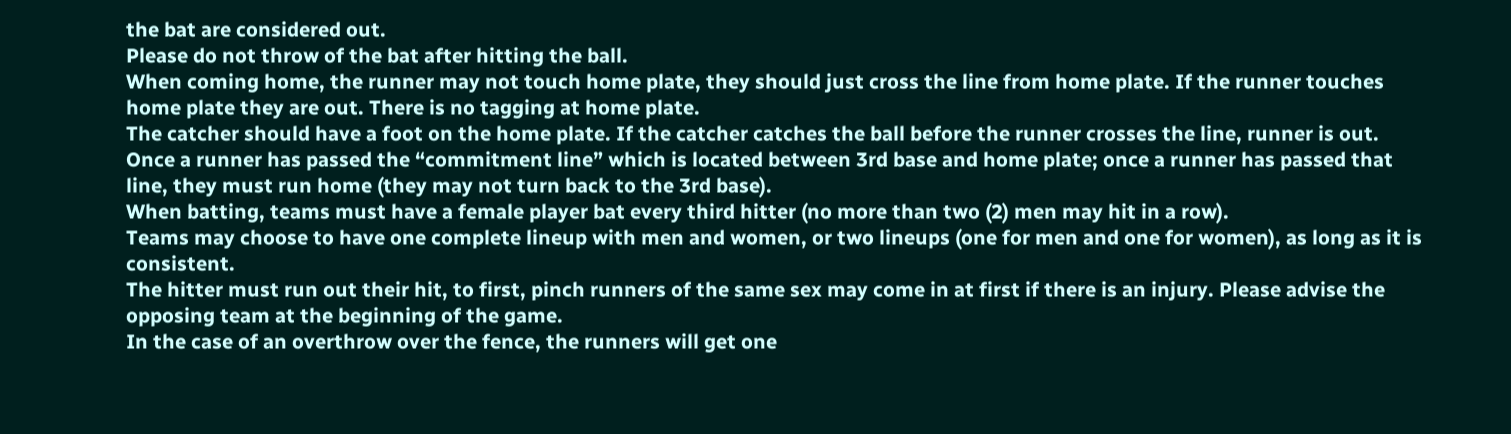the bat are considered out.
Please do not throw of the bat after hitting the ball.
When coming home, the runner may not touch home plate, they should just cross the line from home plate. If the runner touches home plate they are out. There is no tagging at home plate.
The catcher should have a foot on the home plate. If the catcher catches the ball before the runner crosses the line, runner is out.
Once a runner has passed the “commitment line” which is located between 3rd base and home plate; once a runner has passed that line, they must run home (they may not turn back to the 3rd base).
When batting, teams must have a female player bat every third hitter (no more than two (2) men may hit in a row).
Teams may choose to have one complete lineup with men and women, or two lineups (one for men and one for women), as long as it is consistent.
The hitter must run out their hit, to first, pinch runners of the same sex may come in at first if there is an injury. Please advise the opposing team at the beginning of the game.
In the case of an overthrow over the fence, the runners will get one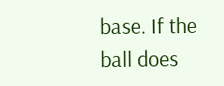base. If the ball does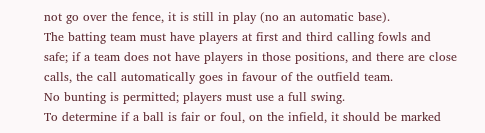not go over the fence, it is still in play (no an automatic base).
The batting team must have players at first and third calling fowls and safe; if a team does not have players in those positions, and there are close calls, the call automatically goes in favour of the outfield team.
No bunting is permitted; players must use a full swing.
To determine if a ball is fair or foul, on the infield, it should be marked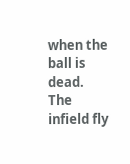when the ball is dead.
The infield fly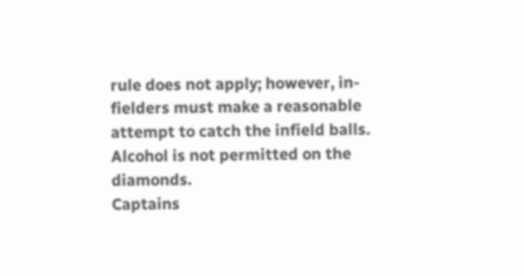rule does not apply; however, in-fielders must make a reasonable attempt to catch the infield balls.
Alcohol is not permitted on the diamonds.
Captains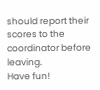should report their scores to the coordinator before leaving.
Have fun!